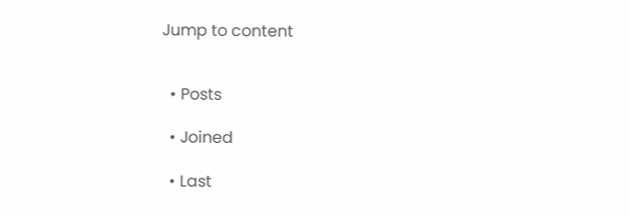Jump to content


  • Posts

  • Joined

  • Last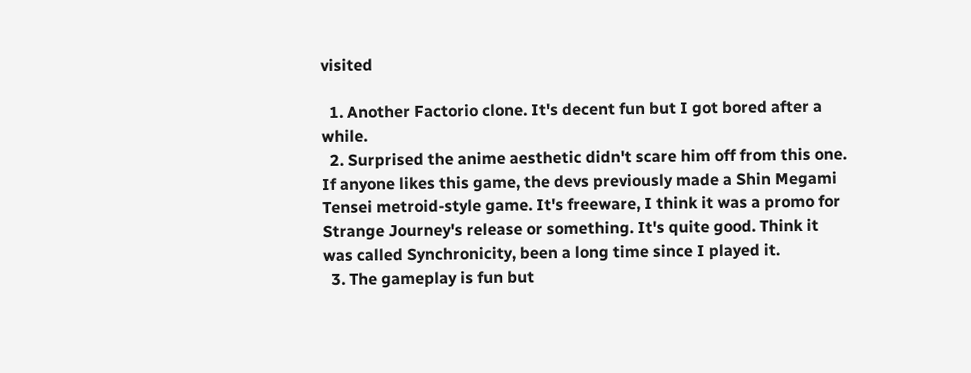visited

  1. Another Factorio clone. It's decent fun but I got bored after a while.
  2. Surprised the anime aesthetic didn't scare him off from this one. If anyone likes this game, the devs previously made a Shin Megami Tensei metroid-style game. It's freeware, I think it was a promo for Strange Journey's release or something. It's quite good. Think it was called Synchronicity, been a long time since I played it.
  3. The gameplay is fun but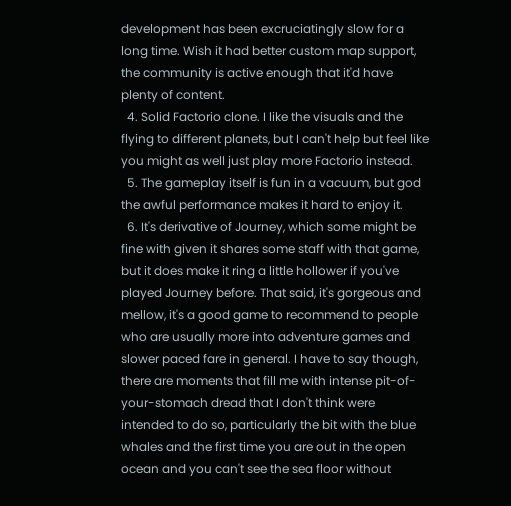development has been excruciatingly slow for a long time. Wish it had better custom map support, the community is active enough that it'd have plenty of content.
  4. Solid Factorio clone. I like the visuals and the flying to different planets, but I can't help but feel like you might as well just play more Factorio instead.
  5. The gameplay itself is fun in a vacuum, but god the awful performance makes it hard to enjoy it.
  6. It's derivative of Journey, which some might be fine with given it shares some staff with that game, but it does make it ring a little hollower if you've played Journey before. That said, it's gorgeous and mellow, it's a good game to recommend to people who are usually more into adventure games and slower paced fare in general. I have to say though, there are moments that fill me with intense pit-of-your-stomach dread that I don't think were intended to do so, particularly the bit with the blue whales and the first time you are out in the open ocean and you can't see the sea floor without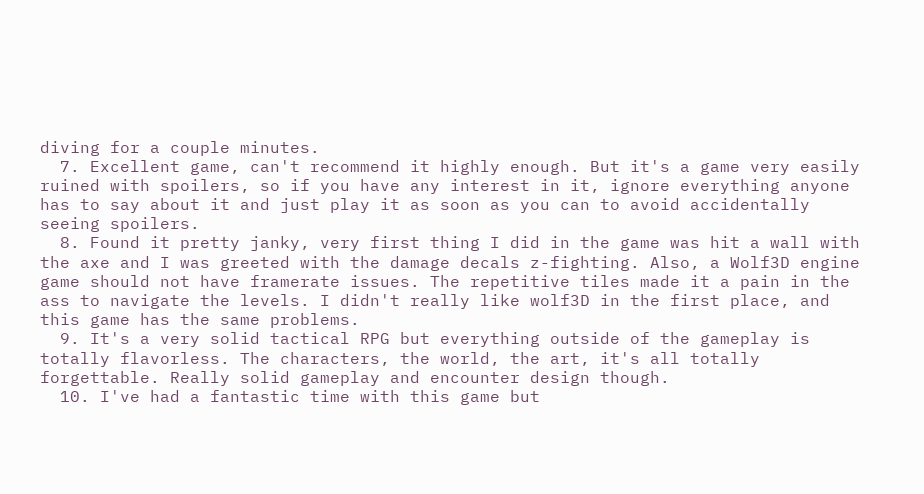diving for a couple minutes.
  7. Excellent game, can't recommend it highly enough. But it's a game very easily ruined with spoilers, so if you have any interest in it, ignore everything anyone has to say about it and just play it as soon as you can to avoid accidentally seeing spoilers.
  8. Found it pretty janky, very first thing I did in the game was hit a wall with the axe and I was greeted with the damage decals z-fighting. Also, a Wolf3D engine game should not have framerate issues. The repetitive tiles made it a pain in the ass to navigate the levels. I didn't really like wolf3D in the first place, and this game has the same problems.
  9. It's a very solid tactical RPG but everything outside of the gameplay is totally flavorless. The characters, the world, the art, it's all totally forgettable. Really solid gameplay and encounter design though.
  10. I've had a fantastic time with this game but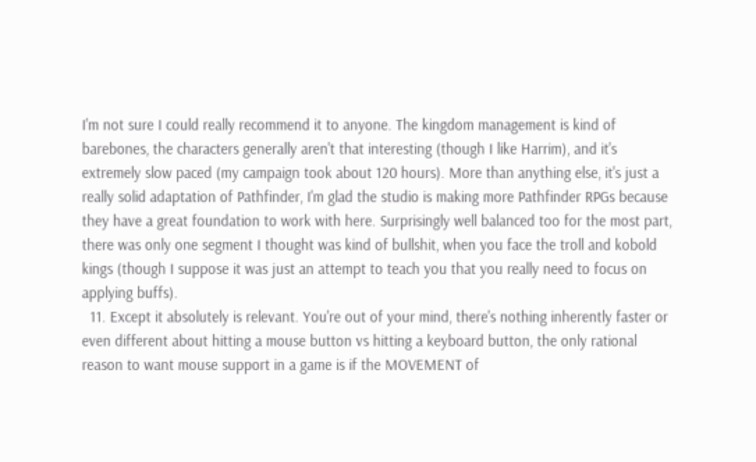I'm not sure I could really recommend it to anyone. The kingdom management is kind of barebones, the characters generally aren't that interesting (though I like Harrim), and it's extremely slow paced (my campaign took about 120 hours). More than anything else, it's just a really solid adaptation of Pathfinder, I'm glad the studio is making more Pathfinder RPGs because they have a great foundation to work with here. Surprisingly well balanced too for the most part, there was only one segment I thought was kind of bullshit, when you face the troll and kobold kings (though I suppose it was just an attempt to teach you that you really need to focus on applying buffs).
  11. Except it absolutely is relevant. You're out of your mind, there's nothing inherently faster or even different about hitting a mouse button vs hitting a keyboard button, the only rational reason to want mouse support in a game is if the MOVEMENT of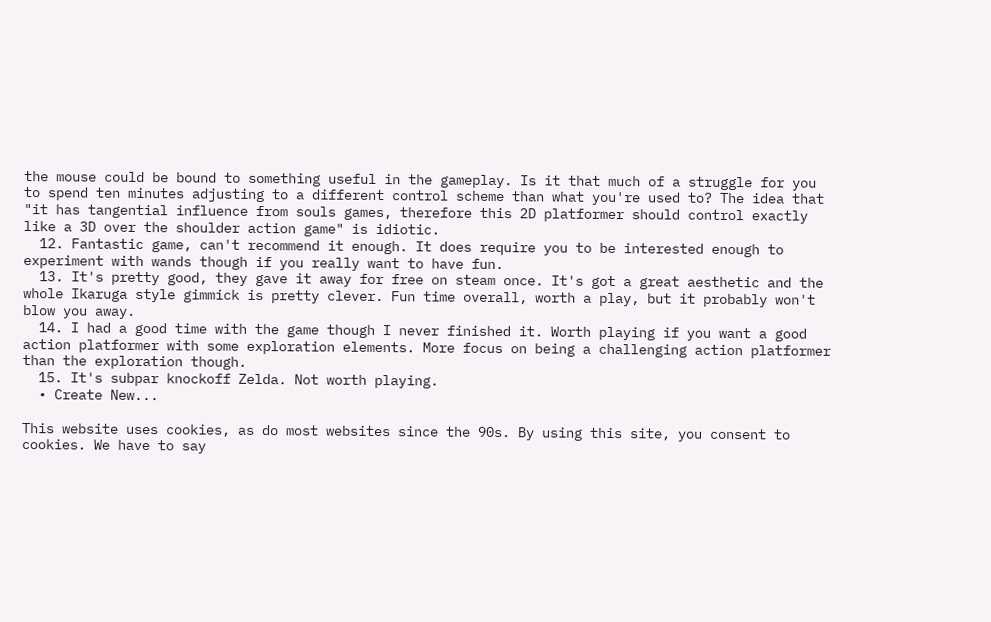the mouse could be bound to something useful in the gameplay. Is it that much of a struggle for you to spend ten minutes adjusting to a different control scheme than what you're used to? The idea that "it has tangential influence from souls games, therefore this 2D platformer should control exactly like a 3D over the shoulder action game" is idiotic.
  12. Fantastic game, can't recommend it enough. It does require you to be interested enough to experiment with wands though if you really want to have fun.
  13. It's pretty good, they gave it away for free on steam once. It's got a great aesthetic and the whole Ikaruga style gimmick is pretty clever. Fun time overall, worth a play, but it probably won't blow you away.
  14. I had a good time with the game though I never finished it. Worth playing if you want a good action platformer with some exploration elements. More focus on being a challenging action platformer than the exploration though.
  15. It's subpar knockoff Zelda. Not worth playing.
  • Create New...

This website uses cookies, as do most websites since the 90s. By using this site, you consent to cookies. We have to say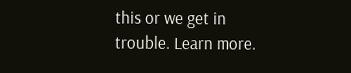this or we get in trouble. Learn more.